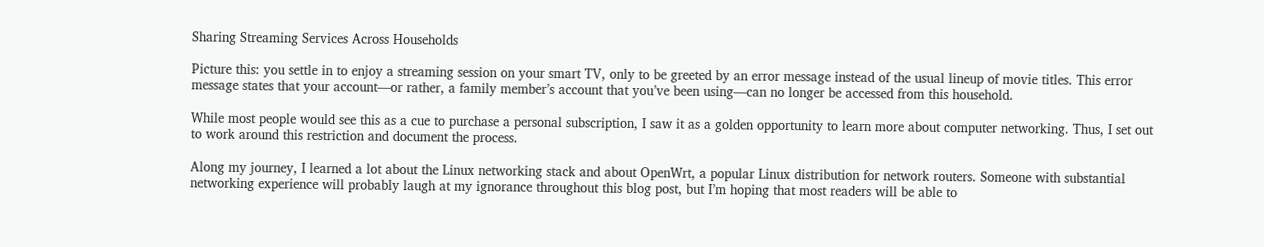Sharing Streaming Services Across Households

Picture this: you settle in to enjoy a streaming session on your smart TV, only to be greeted by an error message instead of the usual lineup of movie titles. This error message states that your account—or rather, a family member’s account that you’ve been using—can no longer be accessed from this household.

While most people would see this as a cue to purchase a personal subscription, I saw it as a golden opportunity to learn more about computer networking. Thus, I set out to work around this restriction and document the process.

Along my journey, I learned a lot about the Linux networking stack and about OpenWrt, a popular Linux distribution for network routers. Someone with substantial networking experience will probably laugh at my ignorance throughout this blog post, but I’m hoping that most readers will be able to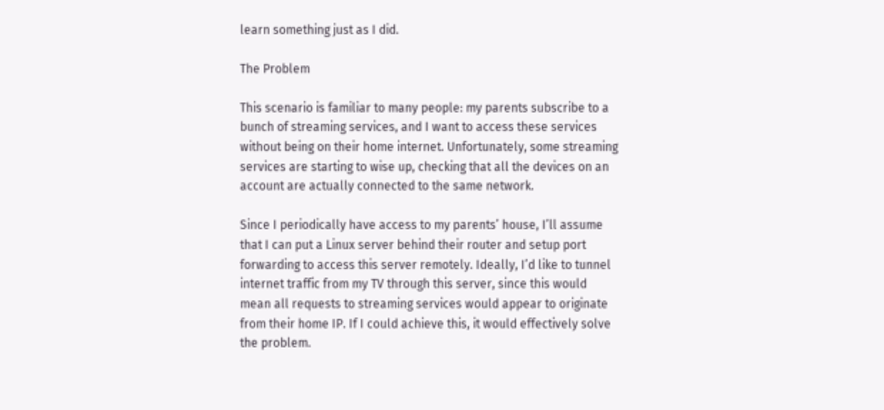learn something just as I did.

The Problem

This scenario is familiar to many people: my parents subscribe to a bunch of streaming services, and I want to access these services without being on their home internet. Unfortunately, some streaming services are starting to wise up, checking that all the devices on an account are actually connected to the same network.

Since I periodically have access to my parents’ house, I’ll assume that I can put a Linux server behind their router and setup port forwarding to access this server remotely. Ideally, I’d like to tunnel internet traffic from my TV through this server, since this would mean all requests to streaming services would appear to originate from their home IP. If I could achieve this, it would effectively solve the problem.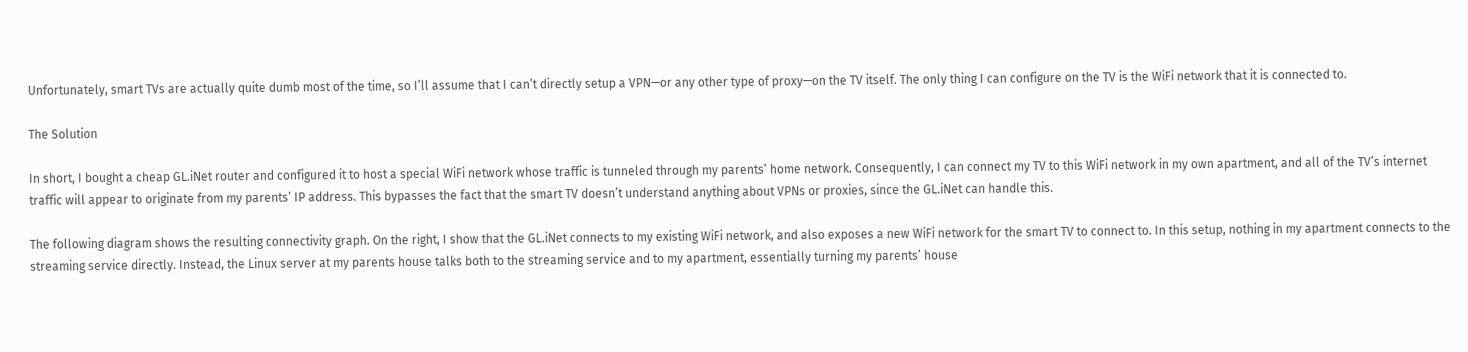Unfortunately, smart TVs are actually quite dumb most of the time, so I’ll assume that I can’t directly setup a VPN—or any other type of proxy—on the TV itself. The only thing I can configure on the TV is the WiFi network that it is connected to.

The Solution

In short, I bought a cheap GL.iNet router and configured it to host a special WiFi network whose traffic is tunneled through my parents’ home network. Consequently, I can connect my TV to this WiFi network in my own apartment, and all of the TV’s internet traffic will appear to originate from my parents’ IP address. This bypasses the fact that the smart TV doesn’t understand anything about VPNs or proxies, since the GL.iNet can handle this.

The following diagram shows the resulting connectivity graph. On the right, I show that the GL.iNet connects to my existing WiFi network, and also exposes a new WiFi network for the smart TV to connect to. In this setup, nothing in my apartment connects to the streaming service directly. Instead, the Linux server at my parents house talks both to the streaming service and to my apartment, essentially turning my parents’ house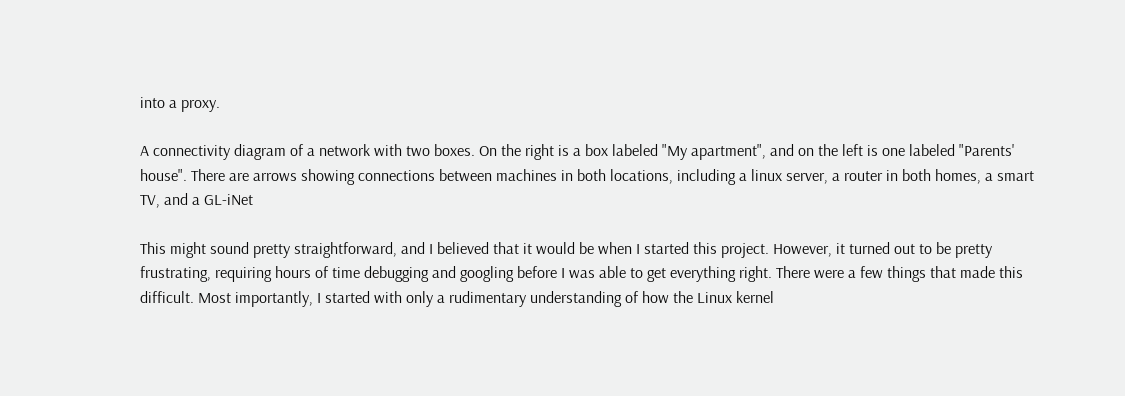into a proxy.

A connectivity diagram of a network with two boxes. On the right is a box labeled "My apartment", and on the left is one labeled "Parents' house". There are arrows showing connections between machines in both locations, including a linux server, a router in both homes, a smart TV, and a GL-iNet

This might sound pretty straightforward, and I believed that it would be when I started this project. However, it turned out to be pretty frustrating, requiring hours of time debugging and googling before I was able to get everything right. There were a few things that made this difficult. Most importantly, I started with only a rudimentary understanding of how the Linux kernel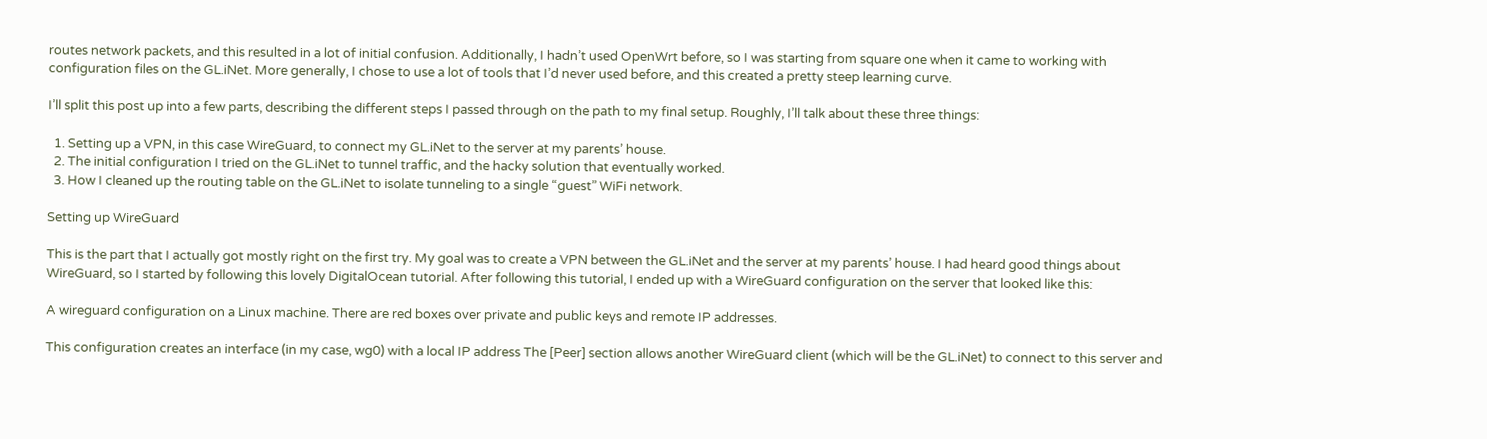routes network packets, and this resulted in a lot of initial confusion. Additionally, I hadn’t used OpenWrt before, so I was starting from square one when it came to working with configuration files on the GL.iNet. More generally, I chose to use a lot of tools that I’d never used before, and this created a pretty steep learning curve.

I’ll split this post up into a few parts, describing the different steps I passed through on the path to my final setup. Roughly, I’ll talk about these three things:

  1. Setting up a VPN, in this case WireGuard, to connect my GL.iNet to the server at my parents’ house.
  2. The initial configuration I tried on the GL.iNet to tunnel traffic, and the hacky solution that eventually worked.
  3. How I cleaned up the routing table on the GL.iNet to isolate tunneling to a single “guest” WiFi network.

Setting up WireGuard

This is the part that I actually got mostly right on the first try. My goal was to create a VPN between the GL.iNet and the server at my parents’ house. I had heard good things about WireGuard, so I started by following this lovely DigitalOcean tutorial. After following this tutorial, I ended up with a WireGuard configuration on the server that looked like this:

A wireguard configuration on a Linux machine. There are red boxes over private and public keys and remote IP addresses.

This configuration creates an interface (in my case, wg0) with a local IP address The [Peer] section allows another WireGuard client (which will be the GL.iNet) to connect to this server and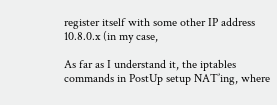register itself with some other IP address 10.8.0.x (in my case,

As far as I understand it, the iptables commands in PostUp setup NAT’ing, where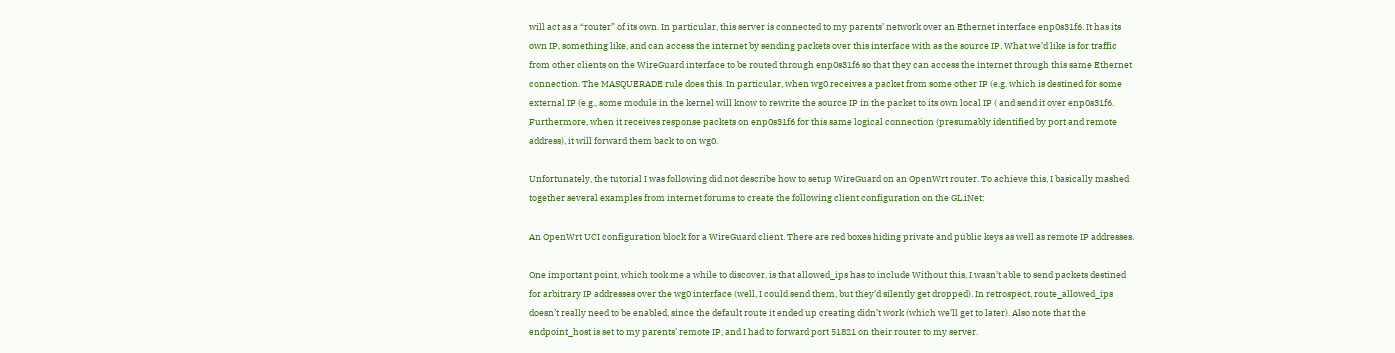will act as a “router” of its own. In particular, this server is connected to my parents’ network over an Ethernet interface enp0s31f6. It has its own IP, something like, and can access the internet by sending packets over this interface with as the source IP. What we’d like is for traffic from other clients on the WireGuard interface to be routed through enp0s31f6 so that they can access the internet through this same Ethernet connection. The MASQUERADE rule does this. In particular, when wg0 receives a packet from some other IP (e.g. which is destined for some external IP (e.g., some module in the kernel will know to rewrite the source IP in the packet to its own local IP ( and send it over enp0s31f6. Furthermore, when it receives response packets on enp0s31f6 for this same logical connection (presumably identified by port and remote address), it will forward them back to on wg0.

Unfortunately, the tutorial I was following did not describe how to setup WireGuard on an OpenWrt router. To achieve this, I basically mashed together several examples from internet forums to create the following client configuration on the GL.iNet:

An OpenWrt UCI configuration block for a WireGuard client. There are red boxes hiding private and public keys as well as remote IP addresses.

One important point, which took me a while to discover, is that allowed_ips has to include Without this, I wasn’t able to send packets destined for arbitrary IP addresses over the wg0 interface (well, I could send them, but they’d silently get dropped). In retrospect, route_allowed_ips doesn’t really need to be enabled, since the default route it ended up creating didn’t work (which we’ll get to later). Also note that the endpoint_host is set to my parents’ remote IP, and I had to forward port 51821 on their router to my server.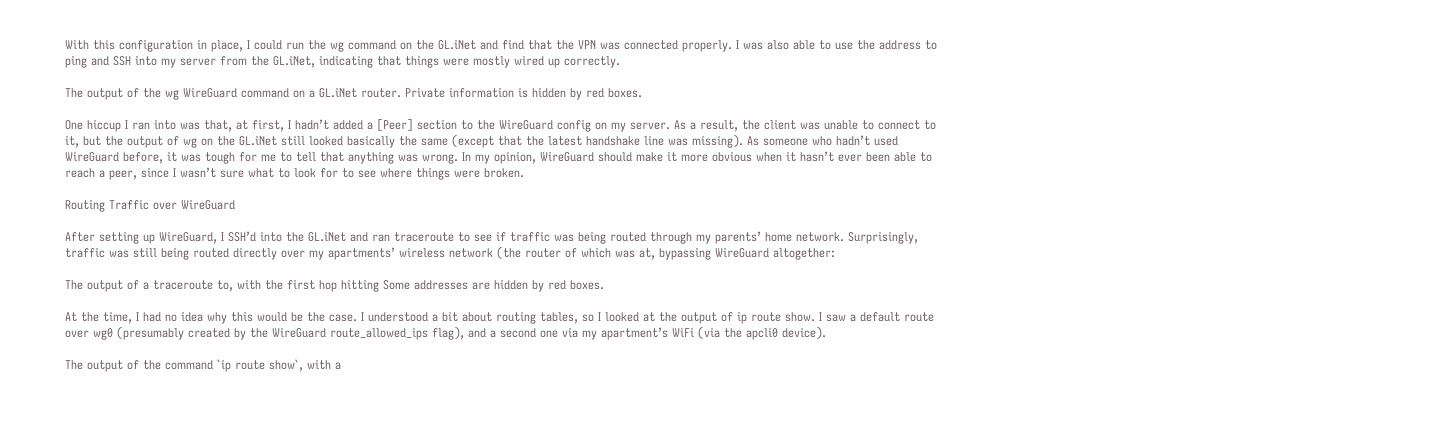With this configuration in place, I could run the wg command on the GL.iNet and find that the VPN was connected properly. I was also able to use the address to ping and SSH into my server from the GL.iNet, indicating that things were mostly wired up correctly.

The output of the wg WireGuard command on a GL.iNet router. Private information is hidden by red boxes.

One hiccup I ran into was that, at first, I hadn’t added a [Peer] section to the WireGuard config on my server. As a result, the client was unable to connect to it, but the output of wg on the GL.iNet still looked basically the same (except that the latest handshake line was missing). As someone who hadn’t used WireGuard before, it was tough for me to tell that anything was wrong. In my opinion, WireGuard should make it more obvious when it hasn’t ever been able to reach a peer, since I wasn’t sure what to look for to see where things were broken.

Routing Traffic over WireGuard

After setting up WireGuard, I SSH’d into the GL.iNet and ran traceroute to see if traffic was being routed through my parents’ home network. Surprisingly, traffic was still being routed directly over my apartments’ wireless network (the router of which was at, bypassing WireGuard altogether:

The output of a traceroute to, with the first hop hitting Some addresses are hidden by red boxes.

At the time, I had no idea why this would be the case. I understood a bit about routing tables, so I looked at the output of ip route show. I saw a default route over wg0 (presumably created by the WireGuard route_allowed_ips flag), and a second one via my apartment’s WiFi (via the apcli0 device).

The output of the command `ip route show`, with a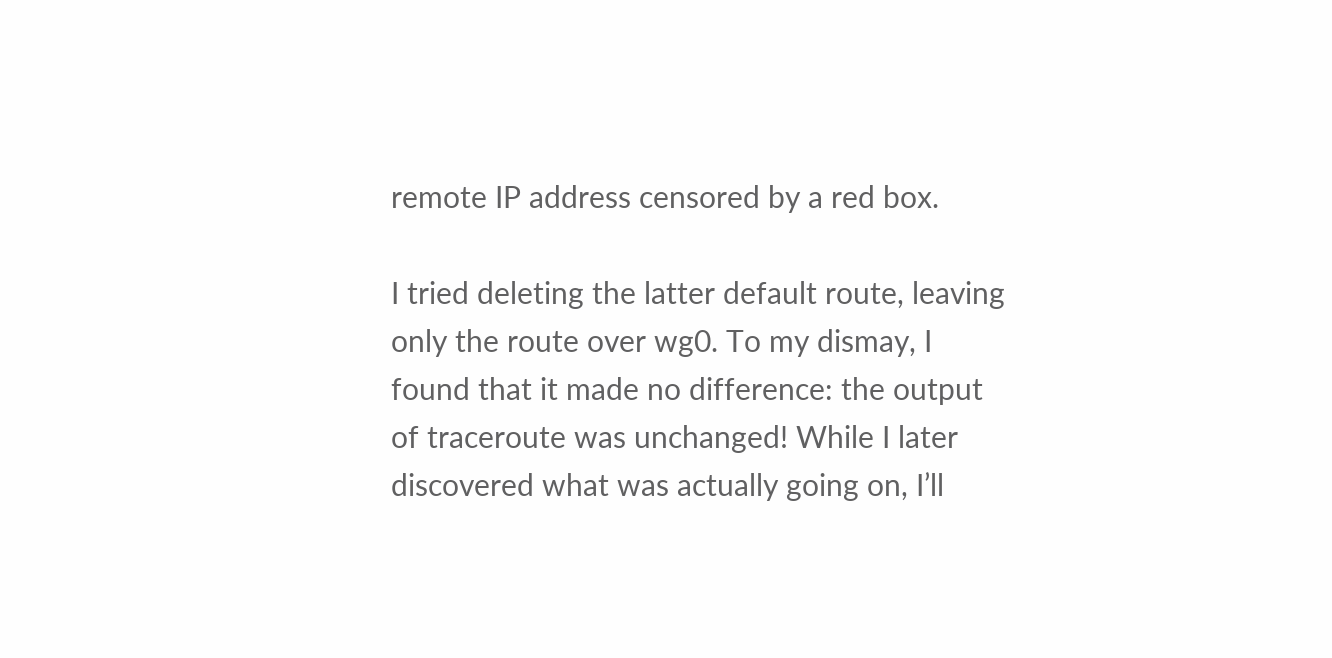remote IP address censored by a red box.

I tried deleting the latter default route, leaving only the route over wg0. To my dismay, I found that it made no difference: the output of traceroute was unchanged! While I later discovered what was actually going on, I’ll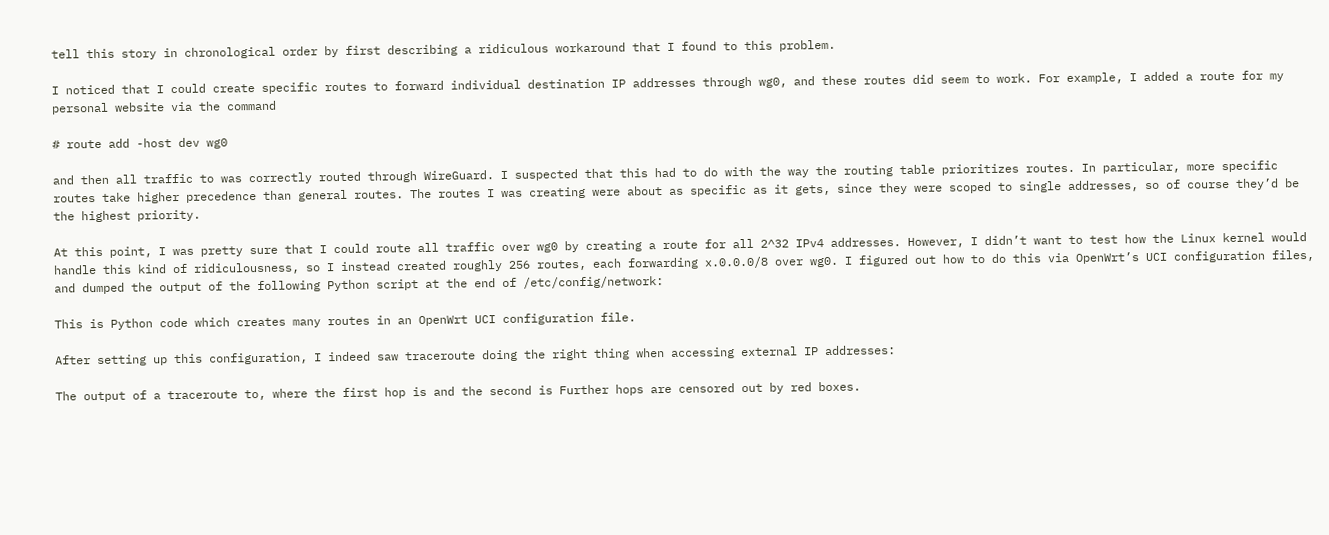tell this story in chronological order by first describing a ridiculous workaround that I found to this problem.

I noticed that I could create specific routes to forward individual destination IP addresses through wg0, and these routes did seem to work. For example, I added a route for my personal website via the command

# route add -host dev wg0

and then all traffic to was correctly routed through WireGuard. I suspected that this had to do with the way the routing table prioritizes routes. In particular, more specific routes take higher precedence than general routes. The routes I was creating were about as specific as it gets, since they were scoped to single addresses, so of course they’d be the highest priority.

At this point, I was pretty sure that I could route all traffic over wg0 by creating a route for all 2^32 IPv4 addresses. However, I didn’t want to test how the Linux kernel would handle this kind of ridiculousness, so I instead created roughly 256 routes, each forwarding x.0.0.0/8 over wg0. I figured out how to do this via OpenWrt’s UCI configuration files, and dumped the output of the following Python script at the end of /etc/config/network:

This is Python code which creates many routes in an OpenWrt UCI configuration file.

After setting up this configuration, I indeed saw traceroute doing the right thing when accessing external IP addresses:

The output of a traceroute to, where the first hop is and the second is Further hops are censored out by red boxes.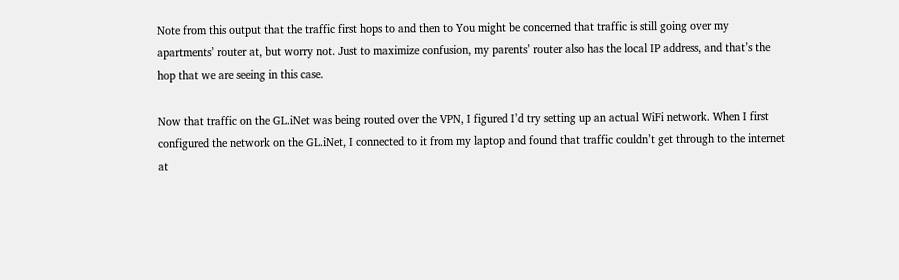Note from this output that the traffic first hops to and then to You might be concerned that traffic is still going over my apartments’ router at, but worry not. Just to maximize confusion, my parents’ router also has the local IP address, and that’s the hop that we are seeing in this case.

Now that traffic on the GL.iNet was being routed over the VPN, I figured I’d try setting up an actual WiFi network. When I first configured the network on the GL.iNet, I connected to it from my laptop and found that traffic couldn’t get through to the internet at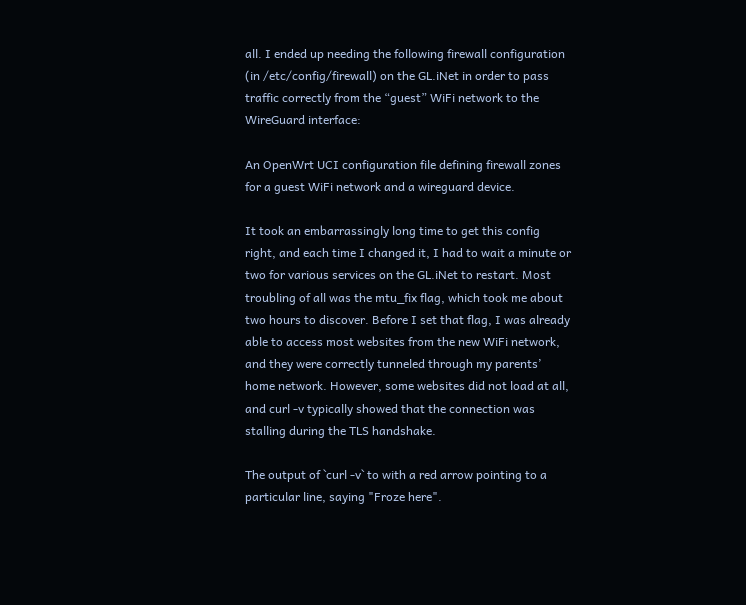all. I ended up needing the following firewall configuration (in /etc/config/firewall) on the GL.iNet in order to pass traffic correctly from the “guest” WiFi network to the WireGuard interface:

An OpenWrt UCI configuration file defining firewall zones for a guest WiFi network and a wireguard device.

It took an embarrassingly long time to get this config right, and each time I changed it, I had to wait a minute or two for various services on the GL.iNet to restart. Most troubling of all was the mtu_fix flag, which took me about two hours to discover. Before I set that flag, I was already able to access most websites from the new WiFi network, and they were correctly tunneled through my parents’ home network. However, some websites did not load at all, and curl -v typically showed that the connection was stalling during the TLS handshake.

The output of `curl -v` to with a red arrow pointing to a particular line, saying "Froze here".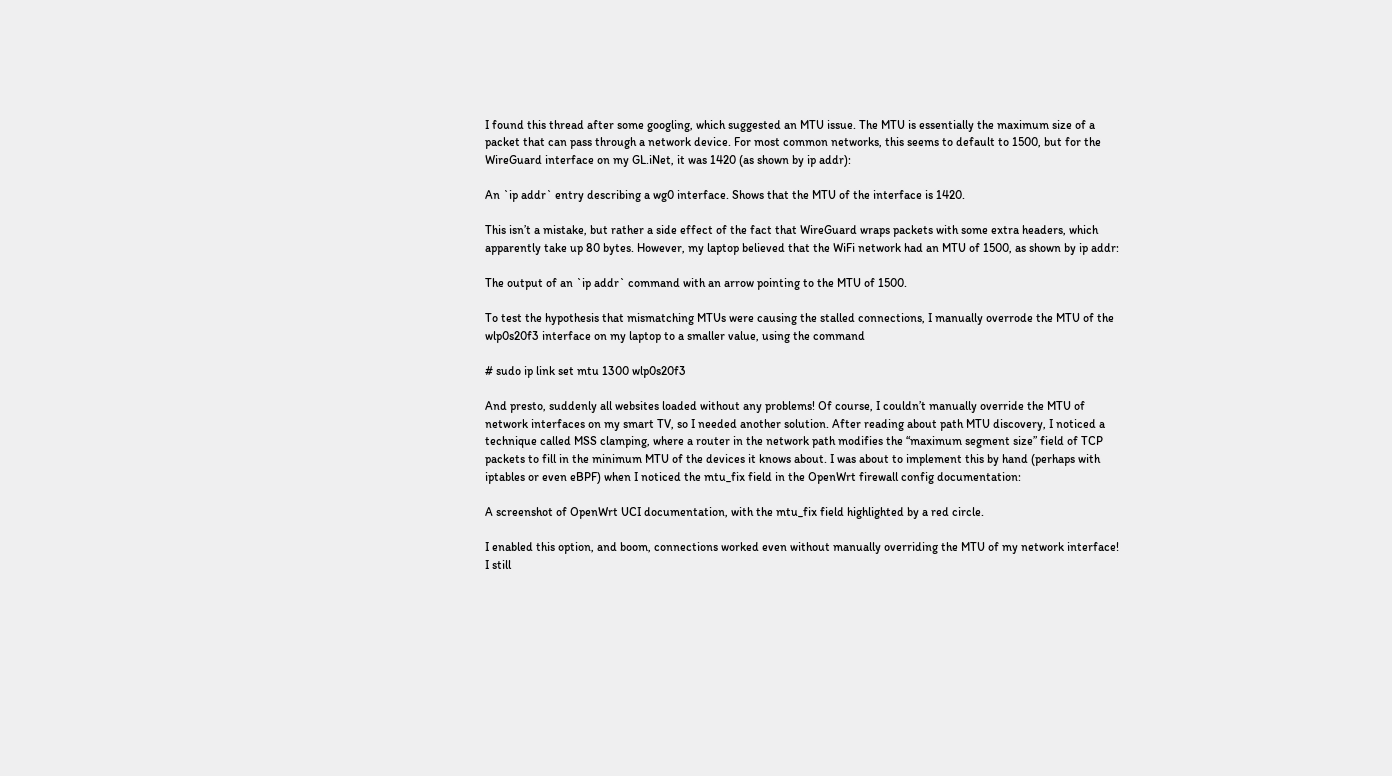I found this thread after some googling, which suggested an MTU issue. The MTU is essentially the maximum size of a packet that can pass through a network device. For most common networks, this seems to default to 1500, but for the WireGuard interface on my GL.iNet, it was 1420 (as shown by ip addr):

An `ip addr` entry describing a wg0 interface. Shows that the MTU of the interface is 1420.

This isn’t a mistake, but rather a side effect of the fact that WireGuard wraps packets with some extra headers, which apparently take up 80 bytes. However, my laptop believed that the WiFi network had an MTU of 1500, as shown by ip addr:

The output of an `ip addr` command with an arrow pointing to the MTU of 1500.

To test the hypothesis that mismatching MTUs were causing the stalled connections, I manually overrode the MTU of the wlp0s20f3 interface on my laptop to a smaller value, using the command

# sudo ip link set mtu 1300 wlp0s20f3

And presto, suddenly all websites loaded without any problems! Of course, I couldn’t manually override the MTU of network interfaces on my smart TV, so I needed another solution. After reading about path MTU discovery, I noticed a technique called MSS clamping, where a router in the network path modifies the “maximum segment size” field of TCP packets to fill in the minimum MTU of the devices it knows about. I was about to implement this by hand (perhaps with iptables or even eBPF) when I noticed the mtu_fix field in the OpenWrt firewall config documentation:

A screenshot of OpenWrt UCI documentation, with the mtu_fix field highlighted by a red circle.

I enabled this option, and boom, connections worked even without manually overriding the MTU of my network interface! I still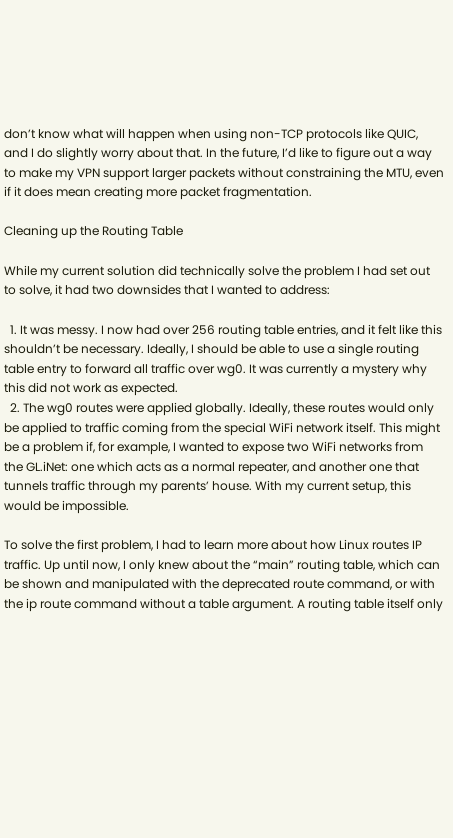don’t know what will happen when using non-TCP protocols like QUIC, and I do slightly worry about that. In the future, I’d like to figure out a way to make my VPN support larger packets without constraining the MTU, even if it does mean creating more packet fragmentation.

Cleaning up the Routing Table

While my current solution did technically solve the problem I had set out to solve, it had two downsides that I wanted to address:

  1. It was messy. I now had over 256 routing table entries, and it felt like this shouldn’t be necessary. Ideally, I should be able to use a single routing table entry to forward all traffic over wg0. It was currently a mystery why this did not work as expected.
  2. The wg0 routes were applied globally. Ideally, these routes would only be applied to traffic coming from the special WiFi network itself. This might be a problem if, for example, I wanted to expose two WiFi networks from the GL.iNet: one which acts as a normal repeater, and another one that tunnels traffic through my parents’ house. With my current setup, this would be impossible.

To solve the first problem, I had to learn more about how Linux routes IP traffic. Up until now, I only knew about the “main” routing table, which can be shown and manipulated with the deprecated route command, or with the ip route command without a table argument. A routing table itself only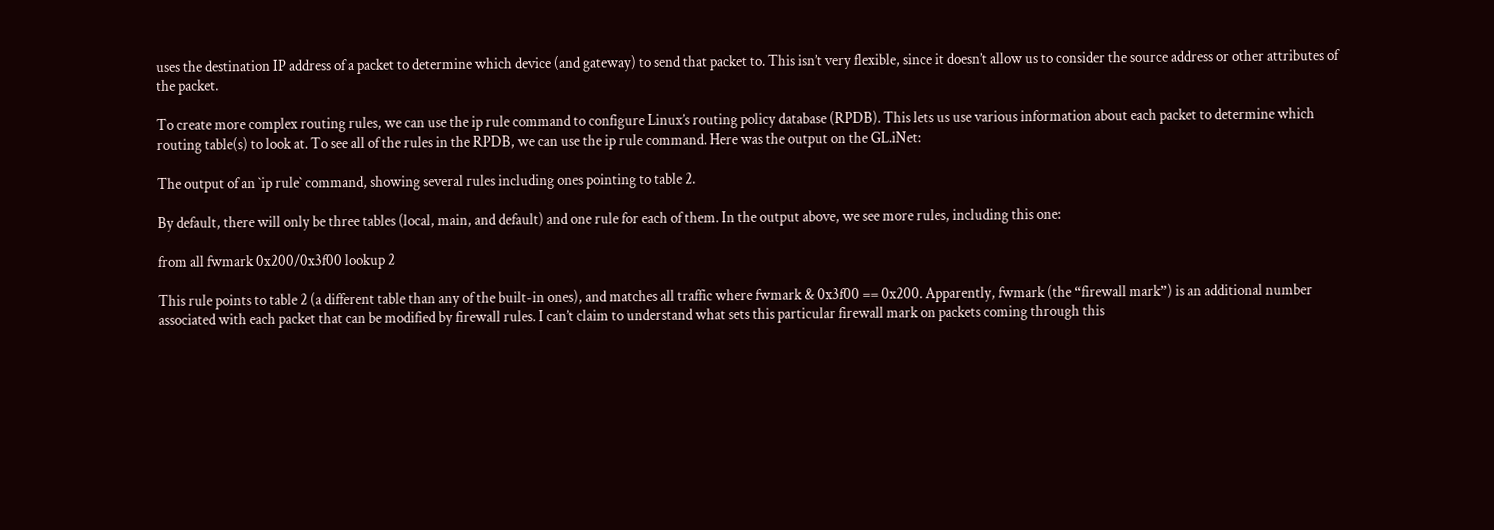uses the destination IP address of a packet to determine which device (and gateway) to send that packet to. This isn’t very flexible, since it doesn’t allow us to consider the source address or other attributes of the packet.

To create more complex routing rules, we can use the ip rule command to configure Linux’s routing policy database (RPDB). This lets us use various information about each packet to determine which routing table(s) to look at. To see all of the rules in the RPDB, we can use the ip rule command. Here was the output on the GL.iNet:

The output of an `ip rule` command, showing several rules including ones pointing to table 2.

By default, there will only be three tables (local, main, and default) and one rule for each of them. In the output above, we see more rules, including this one:

from all fwmark 0x200/0x3f00 lookup 2

This rule points to table 2 (a different table than any of the built-in ones), and matches all traffic where fwmark & 0x3f00 == 0x200. Apparently, fwmark (the “firewall mark”) is an additional number associated with each packet that can be modified by firewall rules. I can’t claim to understand what sets this particular firewall mark on packets coming through this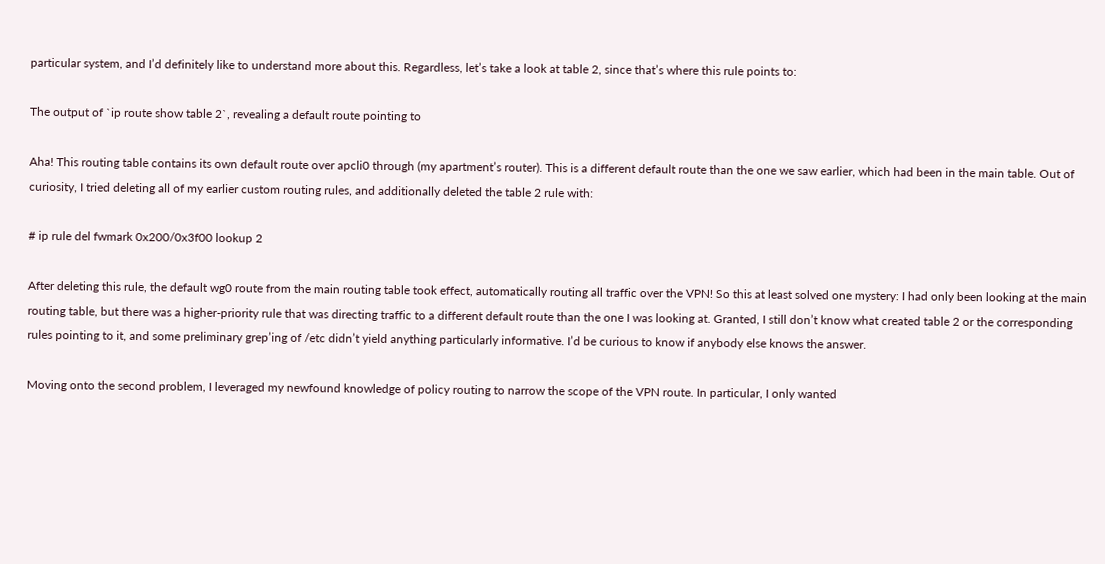particular system, and I’d definitely like to understand more about this. Regardless, let’s take a look at table 2, since that’s where this rule points to:

The output of `ip route show table 2`, revealing a default route pointing to

Aha! This routing table contains its own default route over apcli0 through (my apartment’s router). This is a different default route than the one we saw earlier, which had been in the main table. Out of curiosity, I tried deleting all of my earlier custom routing rules, and additionally deleted the table 2 rule with:

# ip rule del fwmark 0x200/0x3f00 lookup 2

After deleting this rule, the default wg0 route from the main routing table took effect, automatically routing all traffic over the VPN! So this at least solved one mystery: I had only been looking at the main routing table, but there was a higher-priority rule that was directing traffic to a different default route than the one I was looking at. Granted, I still don’t know what created table 2 or the corresponding rules pointing to it, and some preliminary grep’ing of /etc didn’t yield anything particularly informative. I’d be curious to know if anybody else knows the answer.

Moving onto the second problem, I leveraged my newfound knowledge of policy routing to narrow the scope of the VPN route. In particular, I only wanted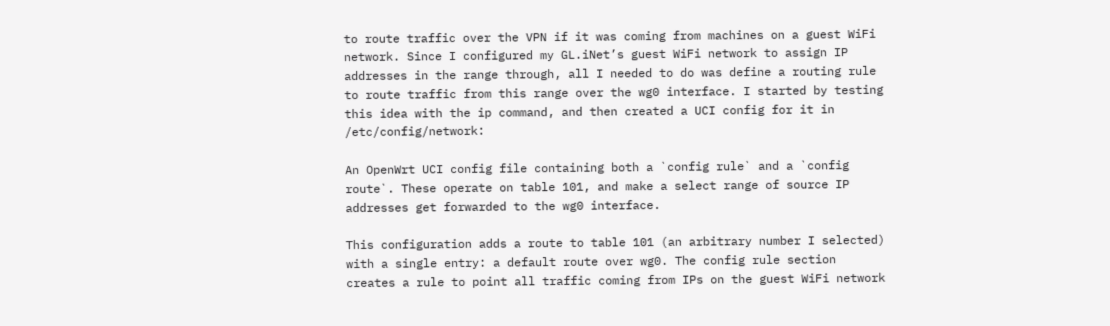to route traffic over the VPN if it was coming from machines on a guest WiFi network. Since I configured my GL.iNet’s guest WiFi network to assign IP addresses in the range through, all I needed to do was define a routing rule to route traffic from this range over the wg0 interface. I started by testing this idea with the ip command, and then created a UCI config for it in /etc/config/network:

An OpenWrt UCI config file containing both a `config rule` and a `config route`. These operate on table 101, and make a select range of source IP addresses get forwarded to the wg0 interface.

This configuration adds a route to table 101 (an arbitrary number I selected) with a single entry: a default route over wg0. The config rule section creates a rule to point all traffic coming from IPs on the guest WiFi network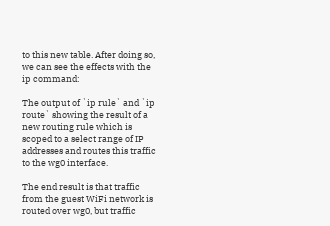to this new table. After doing so, we can see the effects with the ip command:

The output of `ip rule` and `ip route` showing the result of a new routing rule which is scoped to a select range of IP addresses and routes this traffic to the wg0 interface.

The end result is that traffic from the guest WiFi network is routed over wg0, but traffic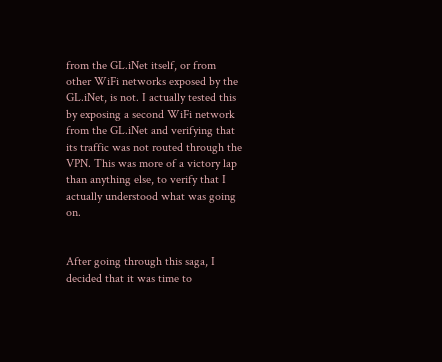from the GL.iNet itself, or from other WiFi networks exposed by the GL.iNet, is not. I actually tested this by exposing a second WiFi network from the GL.iNet and verifying that its traffic was not routed through the VPN. This was more of a victory lap than anything else, to verify that I actually understood what was going on.


After going through this saga, I decided that it was time to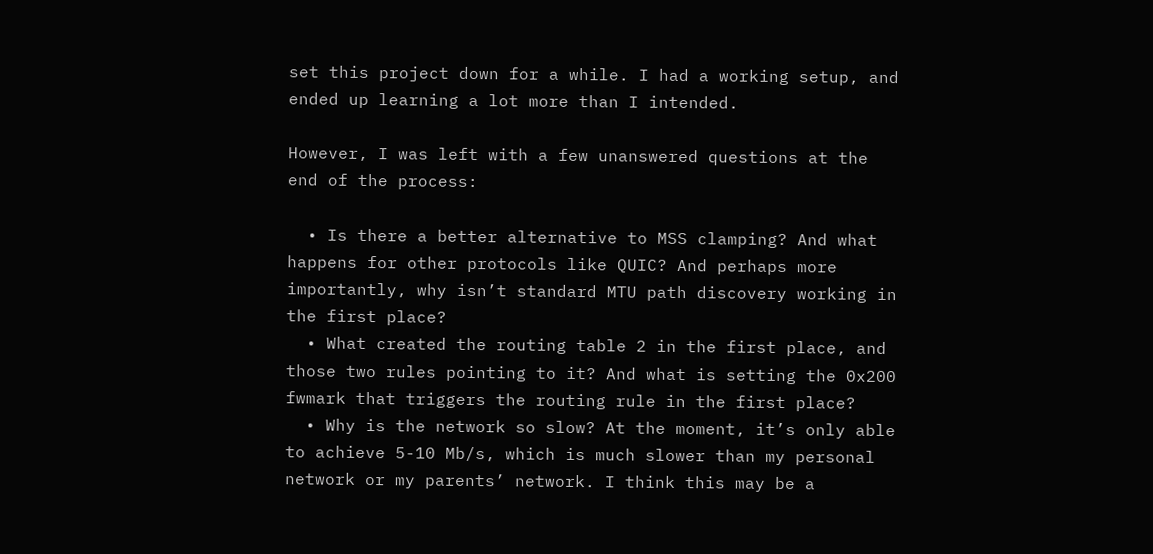set this project down for a while. I had a working setup, and ended up learning a lot more than I intended.

However, I was left with a few unanswered questions at the end of the process:

  • Is there a better alternative to MSS clamping? And what happens for other protocols like QUIC? And perhaps more importantly, why isn’t standard MTU path discovery working in the first place?
  • What created the routing table 2 in the first place, and those two rules pointing to it? And what is setting the 0x200 fwmark that triggers the routing rule in the first place?
  • Why is the network so slow? At the moment, it’s only able to achieve 5-10 Mb/s, which is much slower than my personal network or my parents’ network. I think this may be a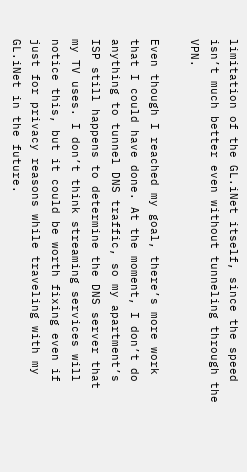limitation of the GL.iNet itself, since the speed isn’t much better even without tunneling through the VPN.

Even though I reached my goal, there’s more work that I could have done. At the moment, I don’t do anything to tunnel DNS traffic, so my apartment’s ISP still happens to determine the DNS server that my TV uses. I don’t think streaming services will notice this, but it could be worth fixing even if just for privacy reasons while traveling with my GL.iNet in the future.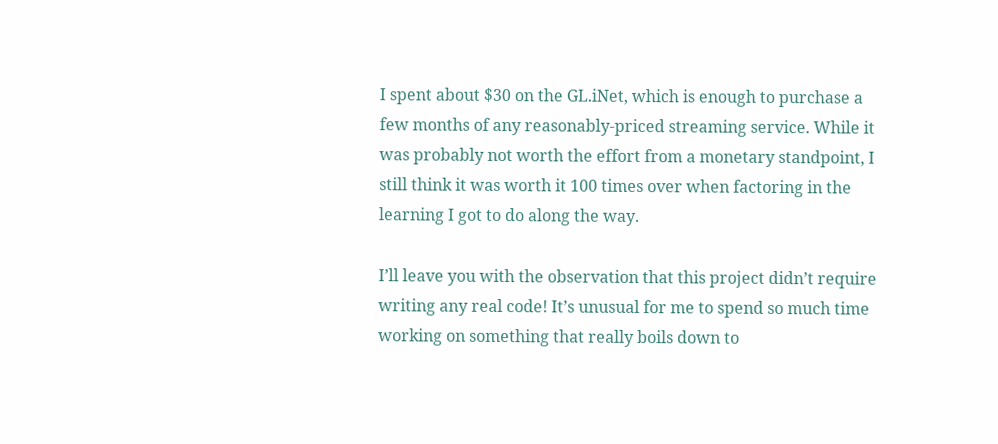I spent about $30 on the GL.iNet, which is enough to purchase a few months of any reasonably-priced streaming service. While it was probably not worth the effort from a monetary standpoint, I still think it was worth it 100 times over when factoring in the learning I got to do along the way.

I’ll leave you with the observation that this project didn’t require writing any real code! It’s unusual for me to spend so much time working on something that really boils down to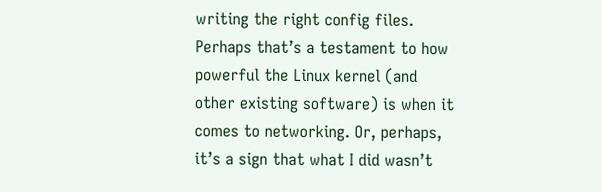writing the right config files. Perhaps that’s a testament to how powerful the Linux kernel (and other existing software) is when it comes to networking. Or, perhaps, it’s a sign that what I did wasn’t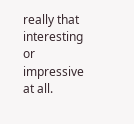really that interesting or impressive at all.